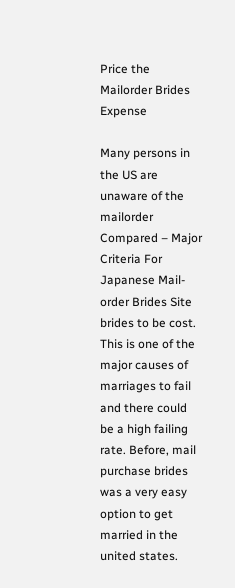Price the Mailorder Brides Expense

Many persons in the US are unaware of the mailorder Compared – Major Criteria For Japanese Mail-order Brides Site brides to be cost. This is one of the major causes of marriages to fail and there could be a high failing rate. Before, mail purchase brides was a very easy option to get married in the united states.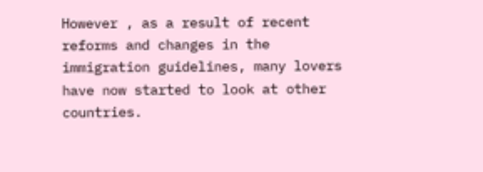However , as a result of recent reforms and changes in the immigration guidelines, many lovers have now started to look at other countries.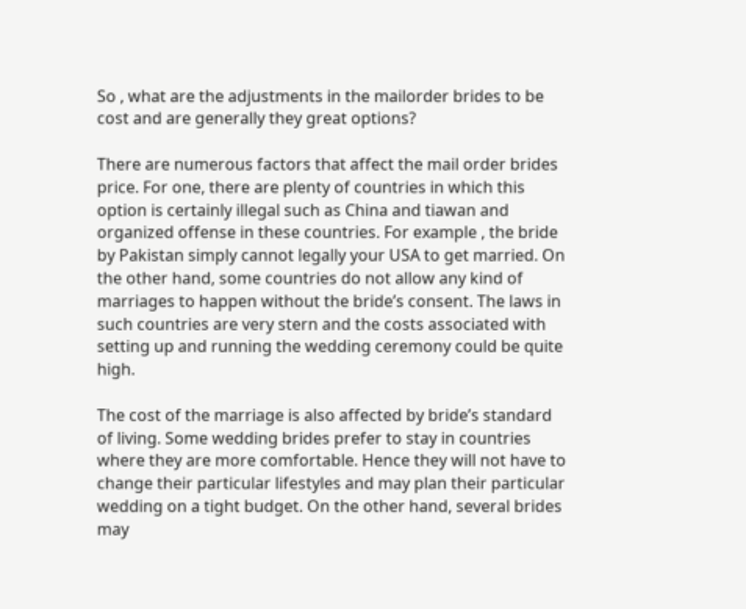So , what are the adjustments in the mailorder brides to be cost and are generally they great options?

There are numerous factors that affect the mail order brides price. For one, there are plenty of countries in which this option is certainly illegal such as China and tiawan and organized offense in these countries. For example , the bride by Pakistan simply cannot legally your USA to get married. On the other hand, some countries do not allow any kind of marriages to happen without the bride’s consent. The laws in such countries are very stern and the costs associated with setting up and running the wedding ceremony could be quite high.

The cost of the marriage is also affected by bride’s standard of living. Some wedding brides prefer to stay in countries where they are more comfortable. Hence they will not have to change their particular lifestyles and may plan their particular wedding on a tight budget. On the other hand, several brides may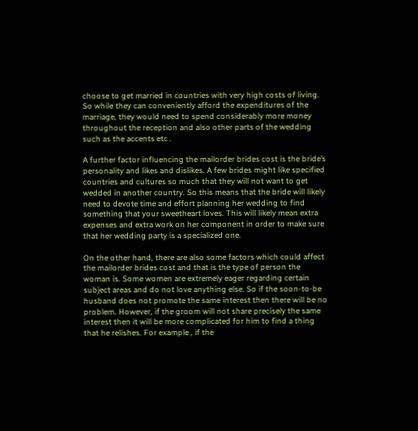choose to get married in countries with very high costs of living. So while they can conveniently afford the expenditures of the marriage, they would need to spend considerably more money throughout the reception and also other parts of the wedding such as the accents etc .

A further factor influencing the mailorder brides cost is the bride’s personality and likes and dislikes. A few brides might like specified countries and cultures so much that they will not want to get wedded in another country. So this means that the bride will likely need to devote time and effort planning her wedding to find something that your sweetheart loves. This will likely mean extra expenses and extra work on her component in order to make sure that her wedding party is a specialized one.

On the other hand, there are also some factors which could affect the mailorder brides cost and that is the type of person the woman is. Some women are extremely eager regarding certain subject areas and do not love anything else. So if the soon-to-be husband does not promote the same interest then there will be no problem. However, if the groom will not share precisely the same interest then it will be more complicated for him to find a thing that he relishes. For example , if the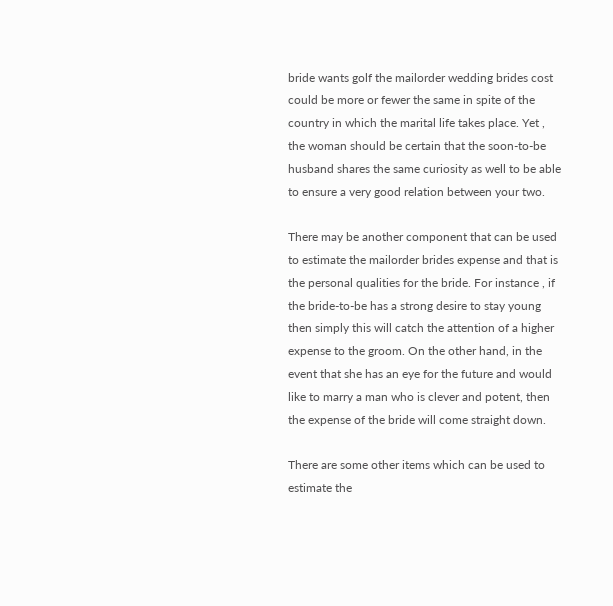bride wants golf the mailorder wedding brides cost could be more or fewer the same in spite of the country in which the marital life takes place. Yet , the woman should be certain that the soon-to-be husband shares the same curiosity as well to be able to ensure a very good relation between your two.

There may be another component that can be used to estimate the mailorder brides expense and that is the personal qualities for the bride. For instance , if the bride-to-be has a strong desire to stay young then simply this will catch the attention of a higher expense to the groom. On the other hand, in the event that she has an eye for the future and would like to marry a man who is clever and potent, then the expense of the bride will come straight down.

There are some other items which can be used to estimate the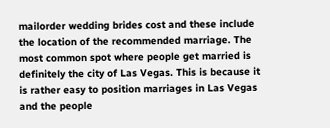mailorder wedding brides cost and these include the location of the recommended marriage. The most common spot where people get married is definitely the city of Las Vegas. This is because it is rather easy to position marriages in Las Vegas and the people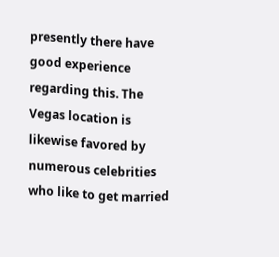presently there have good experience regarding this. The Vegas location is likewise favored by numerous celebrities who like to get married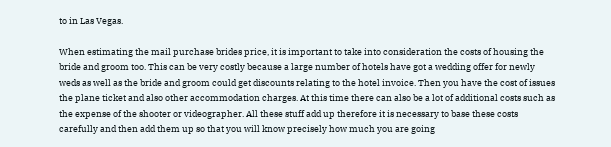to in Las Vegas.

When estimating the mail purchase brides price, it is important to take into consideration the costs of housing the bride and groom too. This can be very costly because a large number of hotels have got a wedding offer for newly weds as well as the bride and groom could get discounts relating to the hotel invoice. Then you have the cost of issues the plane ticket and also other accommodation charges. At this time there can also be a lot of additional costs such as the expense of the shooter or videographer. All these stuff add up therefore it is necessary to base these costs carefully and then add them up so that you will know precisely how much you are going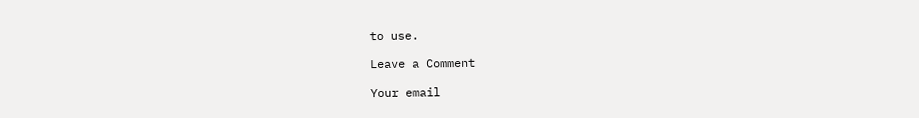to use.

Leave a Comment

Your email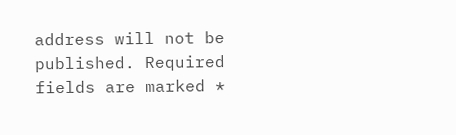address will not be published. Required fields are marked *